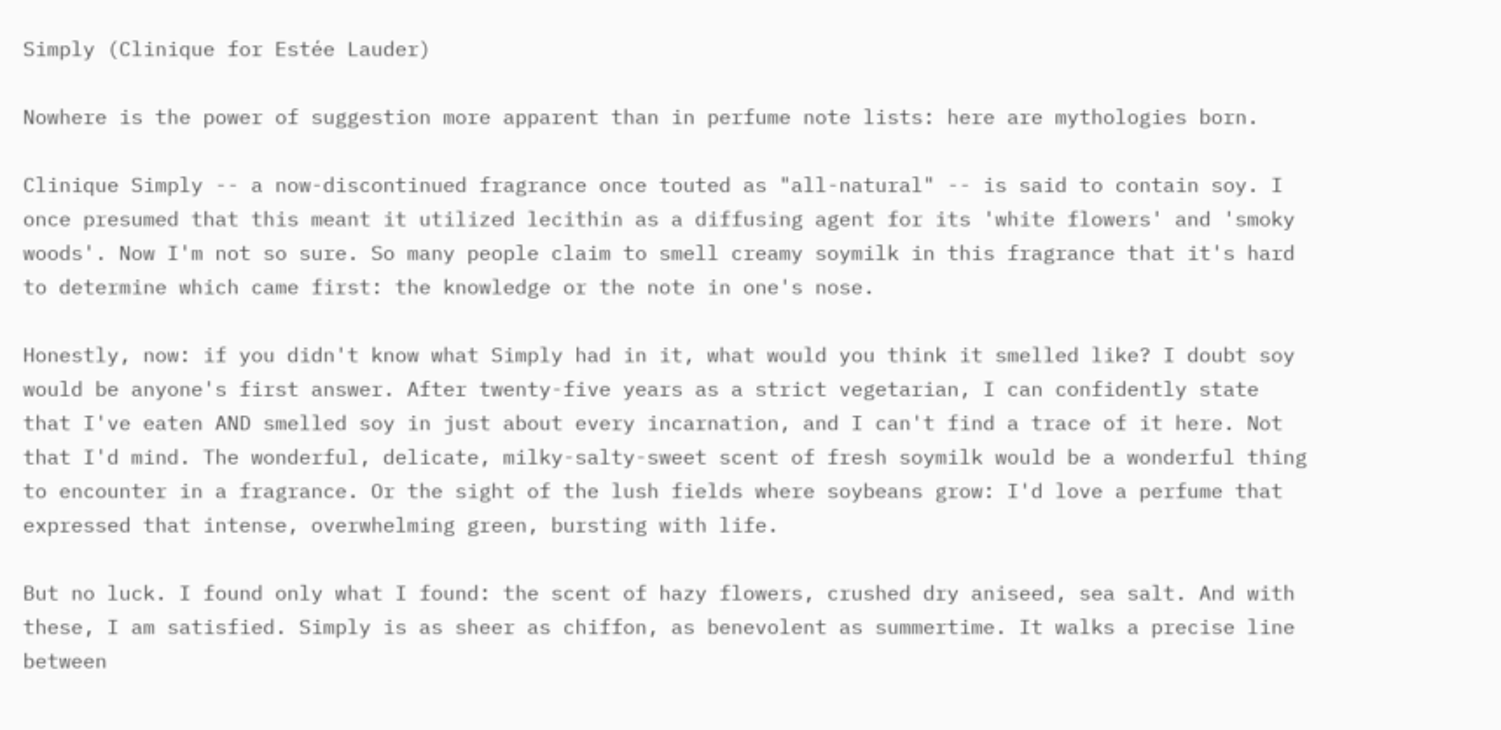Simply (Clinique for Estée Lauder)

Nowhere is the power of suggestion more apparent than in perfume note lists: here are mythologies born.

Clinique Simply -- a now-discontinued fragrance once touted as "all-natural" -- is said to contain soy. I once presumed that this meant it utilized lecithin as a diffusing agent for its 'white flowers' and 'smoky woods'. Now I'm not so sure. So many people claim to smell creamy soymilk in this fragrance that it's hard to determine which came first: the knowledge or the note in one's nose.

Honestly, now: if you didn't know what Simply had in it, what would you think it smelled like? I doubt soy would be anyone's first answer. After twenty-five years as a strict vegetarian, I can confidently state that I've eaten AND smelled soy in just about every incarnation, and I can't find a trace of it here. Not that I'd mind. The wonderful, delicate, milky-salty-sweet scent of fresh soymilk would be a wonderful thing to encounter in a fragrance. Or the sight of the lush fields where soybeans grow: I'd love a perfume that expressed that intense, overwhelming green, bursting with life.

But no luck. I found only what I found: the scent of hazy flowers, crushed dry aniseed, sea salt. And with these, I am satisfied. Simply is as sheer as chiffon, as benevolent as summertime. It walks a precise line between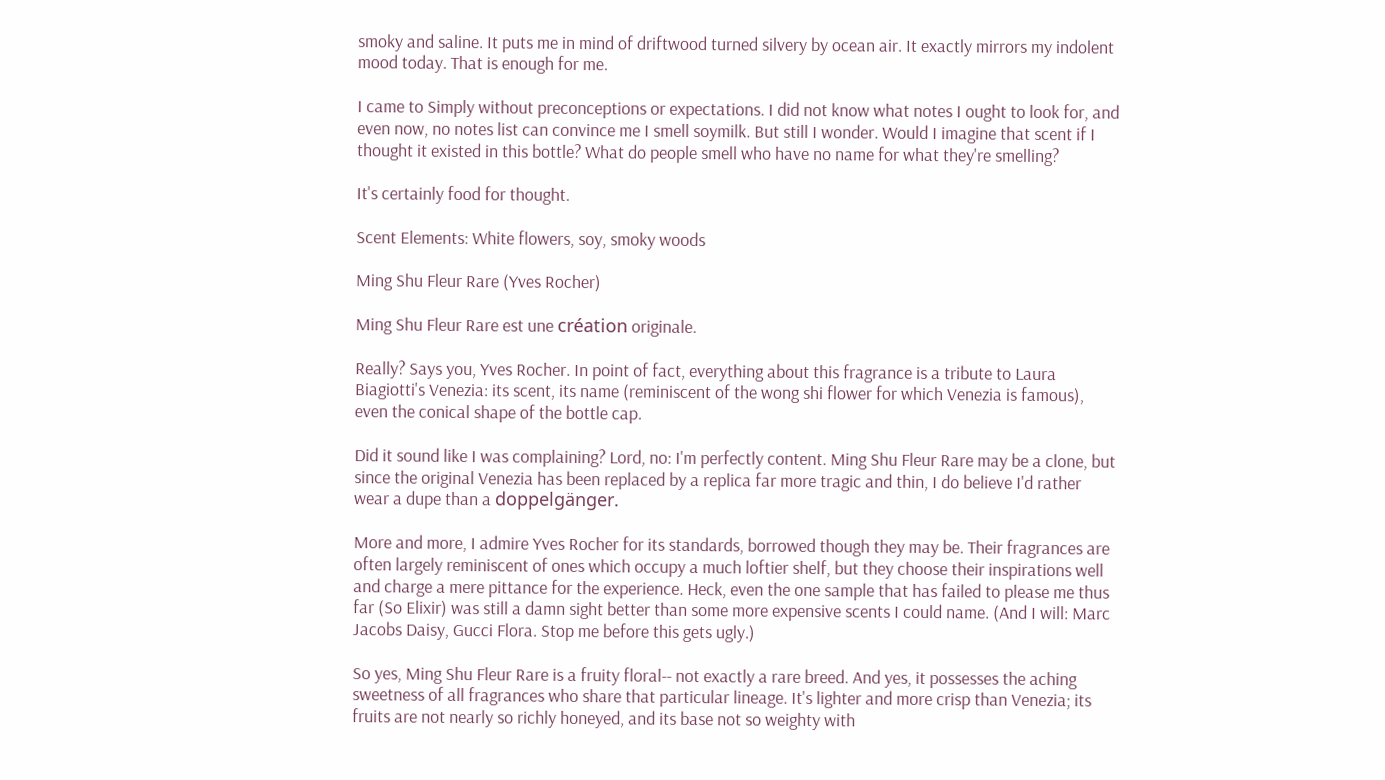smoky and saline. It puts me in mind of driftwood turned silvery by ocean air. It exactly mirrors my indolent mood today. That is enough for me.

I came to Simply without preconceptions or expectations. I did not know what notes I ought to look for, and even now, no notes list can convince me I smell soymilk. But still I wonder. Would I imagine that scent if I thought it existed in this bottle? What do people smell who have no name for what they're smelling?

It's certainly food for thought.

Scent Elements: White flowers, soy, smoky woods

Ming Shu Fleur Rare (Yves Rocher)

Ming Shu Fleur Rare est une création originale.

Really? Says you, Yves Rocher. In point of fact, everything about this fragrance is a tribute to Laura Biagiotti's Venezia: its scent, its name (reminiscent of the wong shi flower for which Venezia is famous), even the conical shape of the bottle cap.

Did it sound like I was complaining? Lord, no: I'm perfectly content. Ming Shu Fleur Rare may be a clone, but since the original Venezia has been replaced by a replica far more tragic and thin, I do believe I'd rather wear a dupe than a doppelgänger.

More and more, I admire Yves Rocher for its standards, borrowed though they may be. Their fragrances are often largely reminiscent of ones which occupy a much loftier shelf, but they choose their inspirations well and charge a mere pittance for the experience. Heck, even the one sample that has failed to please me thus far (So Elixir) was still a damn sight better than some more expensive scents I could name. (And I will: Marc Jacobs Daisy, Gucci Flora. Stop me before this gets ugly.)

So yes, Ming Shu Fleur Rare is a fruity floral-- not exactly a rare breed. And yes, it possesses the aching sweetness of all fragrances who share that particular lineage. It's lighter and more crisp than Venezia; its fruits are not nearly so richly honeyed, and its base not so weighty with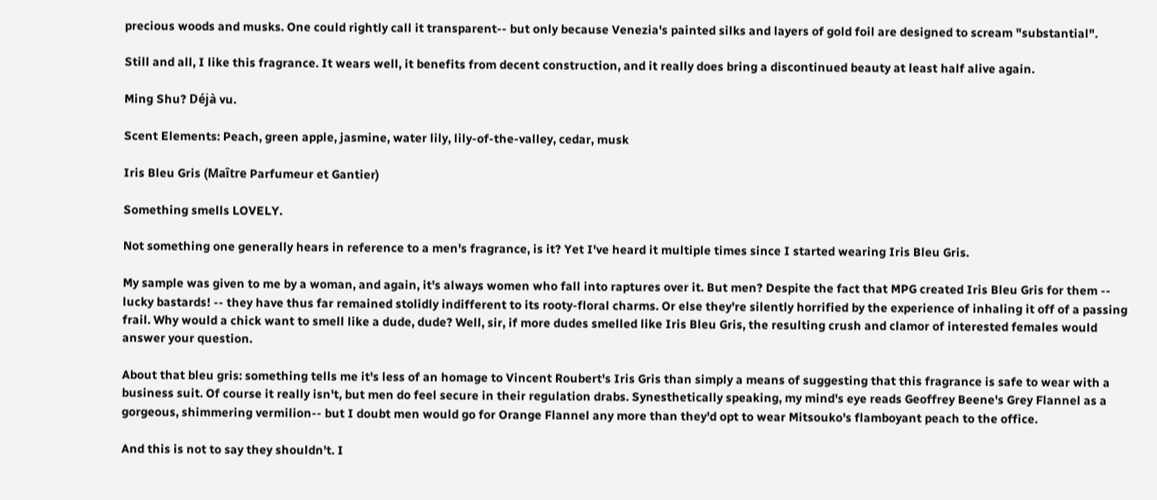precious woods and musks. One could rightly call it transparent-- but only because Venezia's painted silks and layers of gold foil are designed to scream "substantial".

Still and all, I like this fragrance. It wears well, it benefits from decent construction, and it really does bring a discontinued beauty at least half alive again.

Ming Shu? Déjà vu.

Scent Elements: Peach, green apple, jasmine, water lily, lily-of-the-valley, cedar, musk

Iris Bleu Gris (Maître Parfumeur et Gantier)

Something smells LOVELY.

Not something one generally hears in reference to a men's fragrance, is it? Yet I've heard it multiple times since I started wearing Iris Bleu Gris.

My sample was given to me by a woman, and again, it's always women who fall into raptures over it. But men? Despite the fact that MPG created Iris Bleu Gris for them -- lucky bastards! -- they have thus far remained stolidly indifferent to its rooty-floral charms. Or else they're silently horrified by the experience of inhaling it off of a passing frail. Why would a chick want to smell like a dude, dude? Well, sir, if more dudes smelled like Iris Bleu Gris, the resulting crush and clamor of interested females would answer your question.

About that bleu gris: something tells me it's less of an homage to Vincent Roubert's Iris Gris than simply a means of suggesting that this fragrance is safe to wear with a business suit. Of course it really isn't, but men do feel secure in their regulation drabs. Synesthetically speaking, my mind's eye reads Geoffrey Beene's Grey Flannel as a gorgeous, shimmering vermilion-- but I doubt men would go for Orange Flannel any more than they'd opt to wear Mitsouko's flamboyant peach to the office.

And this is not to say they shouldn't. I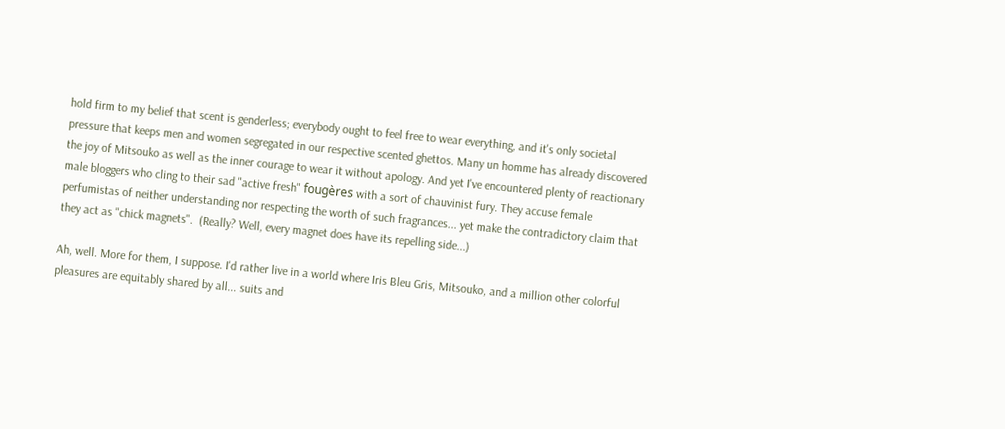hold firm to my belief that scent is genderless; everybody ought to feel free to wear everything, and it's only societal pressure that keeps men and women segregated in our respective scented ghettos. Many un homme has already discovered the joy of Mitsouko as well as the inner courage to wear it without apology. And yet I've encountered plenty of reactionary male bloggers who cling to their sad "active fresh" fougères with a sort of chauvinist fury. They accuse female perfumistas of neither understanding nor respecting the worth of such fragrances... yet make the contradictory claim that they act as "chick magnets".  (Really? Well, every magnet does have its repelling side...)

Ah, well. More for them, I suppose. I'd rather live in a world where Iris Bleu Gris, Mitsouko, and a million other colorful pleasures are equitably shared by all... suits and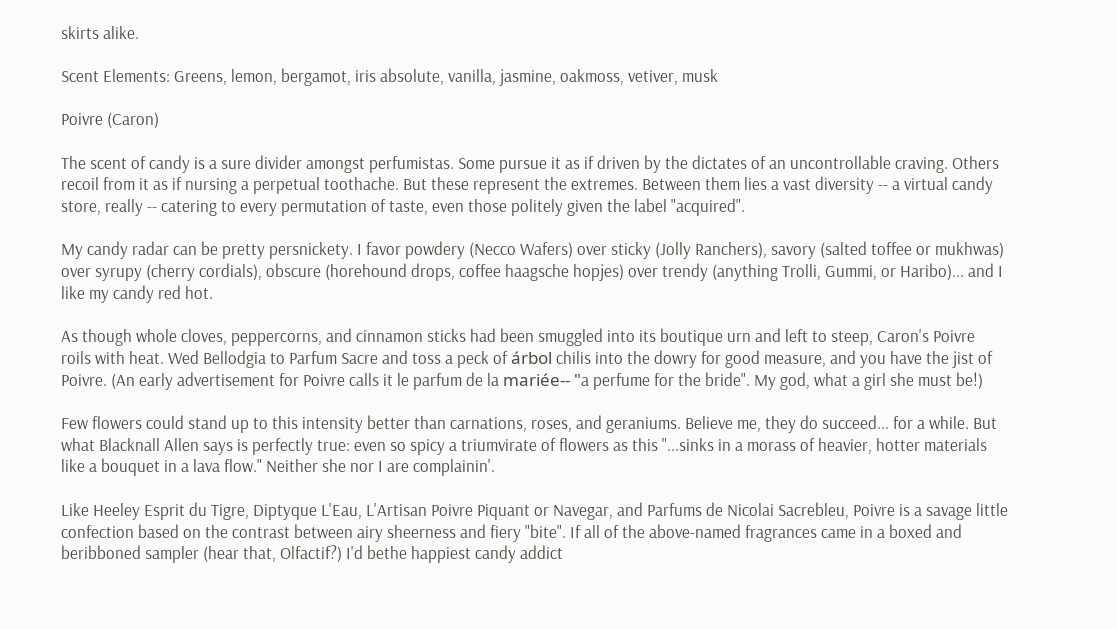skirts alike.

Scent Elements: Greens, lemon, bergamot, iris absolute, vanilla, jasmine, oakmoss, vetiver, musk

Poivre (Caron)

The scent of candy is a sure divider amongst perfumistas. Some pursue it as if driven by the dictates of an uncontrollable craving. Others recoil from it as if nursing a perpetual toothache. But these represent the extremes. Between them lies a vast diversity -- a virtual candy store, really -- catering to every permutation of taste, even those politely given the label "acquired".

My candy radar can be pretty persnickety. I favor powdery (Necco Wafers) over sticky (Jolly Ranchers), savory (salted toffee or mukhwas) over syrupy (cherry cordials), obscure (horehound drops, coffee haagsche hopjes) over trendy (anything Trolli, Gummi, or Haribo)... and I like my candy red hot.

As though whole cloves, peppercorns, and cinnamon sticks had been smuggled into its boutique urn and left to steep, Caron's Poivre roils with heat. Wed Bellodgia to Parfum Sacre and toss a peck of árbol chilis into the dowry for good measure, and you have the jist of Poivre. (An early advertisement for Poivre calls it le parfum de la mariée-- "a perfume for the bride". My god, what a girl she must be!)

Few flowers could stand up to this intensity better than carnations, roses, and geraniums. Believe me, they do succeed... for a while. But what Blacknall Allen says is perfectly true: even so spicy a triumvirate of flowers as this "...sinks in a morass of heavier, hotter materials like a bouquet in a lava flow." Neither she nor I are complainin'.

Like Heeley Esprit du Tigre, Diptyque L'Eau, L'Artisan Poivre Piquant or Navegar, and Parfums de Nicolai Sacrebleu, Poivre is a savage little confection based on the contrast between airy sheerness and fiery "bite". If all of the above-named fragrances came in a boxed and beribboned sampler (hear that, Olfactif?) I'd bethe happiest candy addict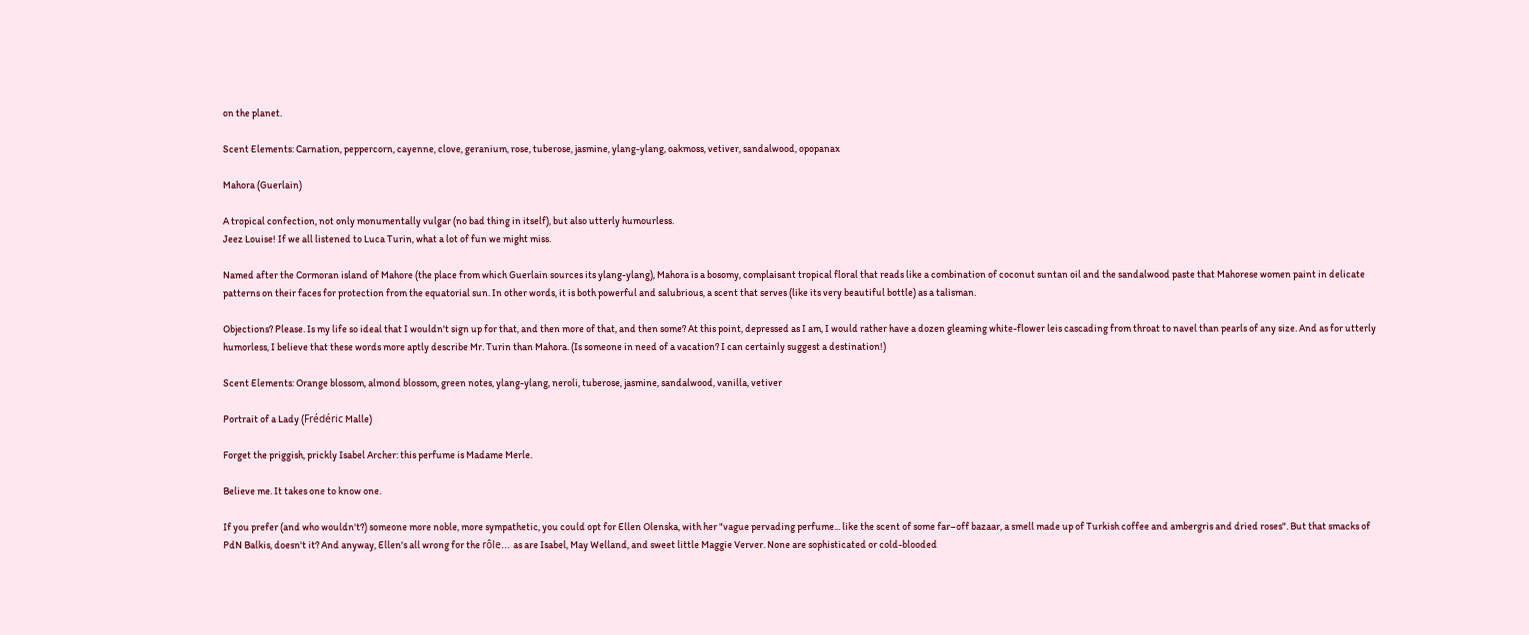on the planet.

Scent Elements: Carnation, peppercorn, cayenne, clove, geranium, rose, tuberose, jasmine, ylang-ylang, oakmoss, vetiver, sandalwood, opopanax

Mahora (Guerlain)

A tropical confection, not only monumentally vulgar (no bad thing in itself), but also utterly humourless.
Jeez Louise! If we all listened to Luca Turin, what a lot of fun we might miss.

Named after the Cormoran island of Mahore (the place from which Guerlain sources its ylang-ylang), Mahora is a bosomy, complaisant tropical floral that reads like a combination of coconut suntan oil and the sandalwood paste that Mahorese women paint in delicate patterns on their faces for protection from the equatorial sun. In other words, it is both powerful and salubrious, a scent that serves (like its very beautiful bottle) as a talisman.

Objections? Please. Is my life so ideal that I wouldn't sign up for that, and then more of that, and then some? At this point, depressed as I am, I would rather have a dozen gleaming white-flower leis cascading from throat to navel than pearls of any size. And as for utterly humorless, I believe that these words more aptly describe Mr. Turin than Mahora. (Is someone in need of a vacation? I can certainly suggest a destination!)

Scent Elements: Orange blossom, almond blossom, green notes, ylang-ylang, neroli, tuberose, jasmine, sandalwood, vanilla, vetiver

Portrait of a Lady (Frédéric Malle)

Forget the priggish, prickly Isabel Archer: this perfume is Madame Merle.

Believe me. It takes one to know one.

If you prefer (and who wouldn't?) someone more noble, more sympathetic, you could opt for Ellen Olenska, with her "vague pervading perfume... like the scent of some far–off bazaar, a smell made up of Turkish coffee and ambergris and dried roses". But that smacks of PdN Balkis, doesn't it? And anyway, Ellen's all wrong for the rôle... as are Isabel, May Welland, and sweet little Maggie Verver. None are sophisticated or cold-blooded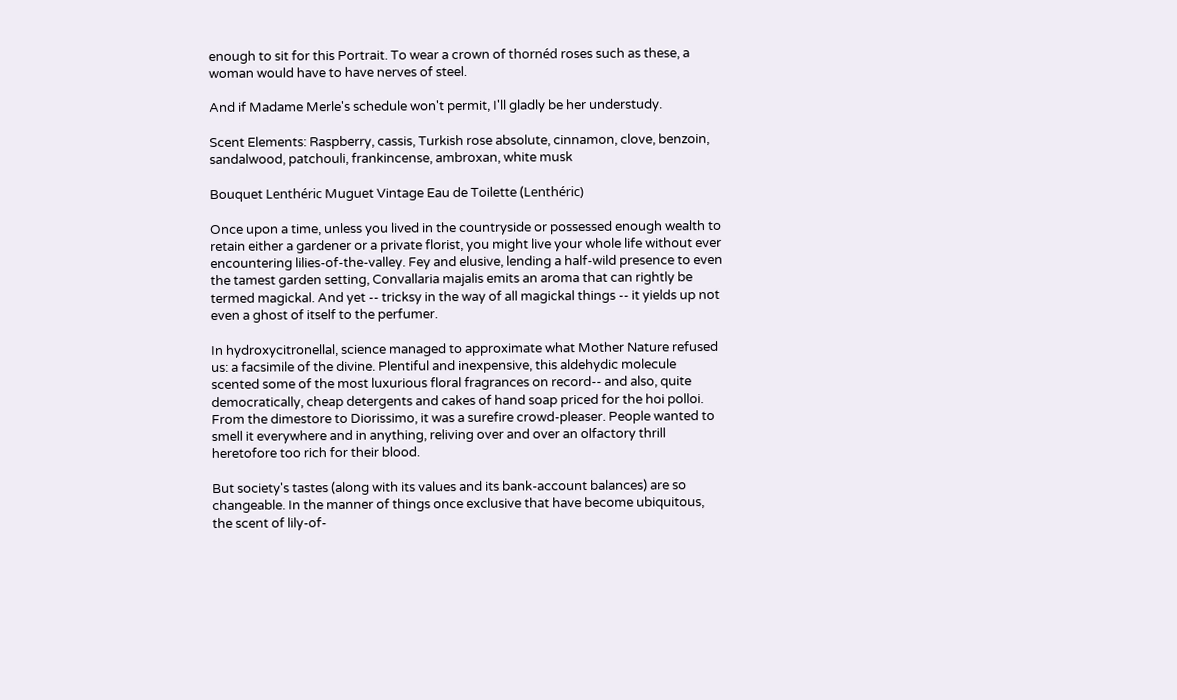enough to sit for this Portrait. To wear a crown of thornéd roses such as these, a woman would have to have nerves of steel.

And if Madame Merle's schedule won't permit, I'll gladly be her understudy.

Scent Elements: Raspberry, cassis, Turkish rose absolute, cinnamon, clove, benzoin, sandalwood, patchouli, frankincense, ambroxan, white musk

Bouquet Lenthéric Muguet Vintage Eau de Toilette (Lenthéric)

Once upon a time, unless you lived in the countryside or possessed enough wealth to retain either a gardener or a private florist, you might live your whole life without ever encountering lilies-of-the-valley. Fey and elusive, lending a half-wild presence to even the tamest garden setting, Convallaria majalis emits an aroma that can rightly be termed magickal. And yet -- tricksy in the way of all magickal things -- it yields up not even a ghost of itself to the perfumer.

In hydroxycitronellal, science managed to approximate what Mother Nature refused us: a facsimile of the divine. Plentiful and inexpensive, this aldehydic molecule scented some of the most luxurious floral fragrances on record-- and also, quite democratically, cheap detergents and cakes of hand soap priced for the hoi polloi. From the dimestore to Diorissimo, it was a surefire crowd-pleaser. People wanted to smell it everywhere and in anything, reliving over and over an olfactory thrill heretofore too rich for their blood.

But society's tastes (along with its values and its bank-account balances) are so changeable. In the manner of things once exclusive that have become ubiquitous, the scent of lily-of-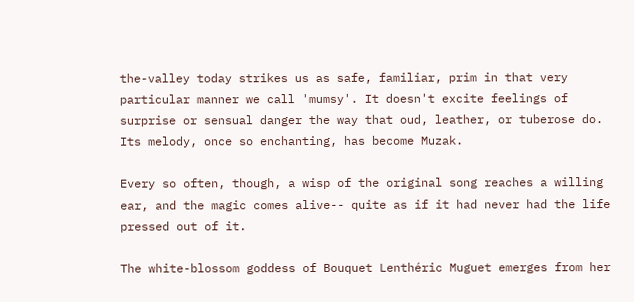the-valley today strikes us as safe, familiar, prim in that very particular manner we call 'mumsy'. It doesn't excite feelings of surprise or sensual danger the way that oud, leather, or tuberose do. Its melody, once so enchanting, has become Muzak.

Every so often, though, a wisp of the original song reaches a willing ear, and the magic comes alive-- quite as if it had never had the life pressed out of it.

The white-blossom goddess of Bouquet Lenthéric Muguet emerges from her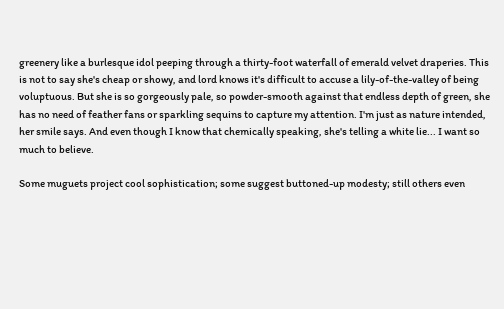greenery like a burlesque idol peeping through a thirty-foot waterfall of emerald velvet draperies. This is not to say she's cheap or showy, and lord knows it's difficult to accuse a lily-of-the-valley of being voluptuous. But she is so gorgeously pale, so powder-smooth against that endless depth of green, she has no need of feather fans or sparkling sequins to capture my attention. I'm just as nature intended, her smile says. And even though I know that chemically speaking, she's telling a white lie... I want so much to believe.

Some muguets project cool sophistication; some suggest buttoned-up modesty; still others even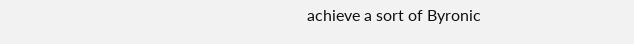achieve a sort of Byronic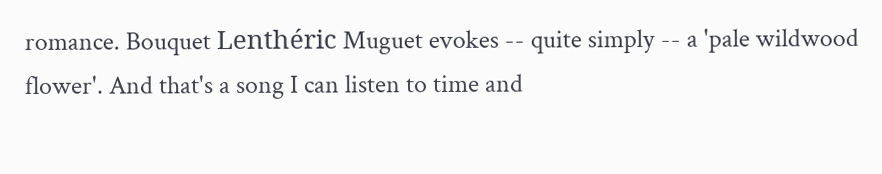romance. Bouquet Lenthéric Muguet evokes -- quite simply -- a 'pale wildwood flower'. And that's a song I can listen to time and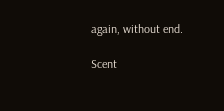again, without end.

Scent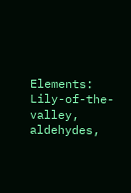Elements: Lily-of-the-valley, aldehydes,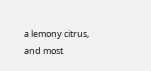a lemony citrus, and most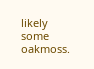likely some oakmoss.